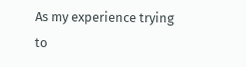As my experience trying to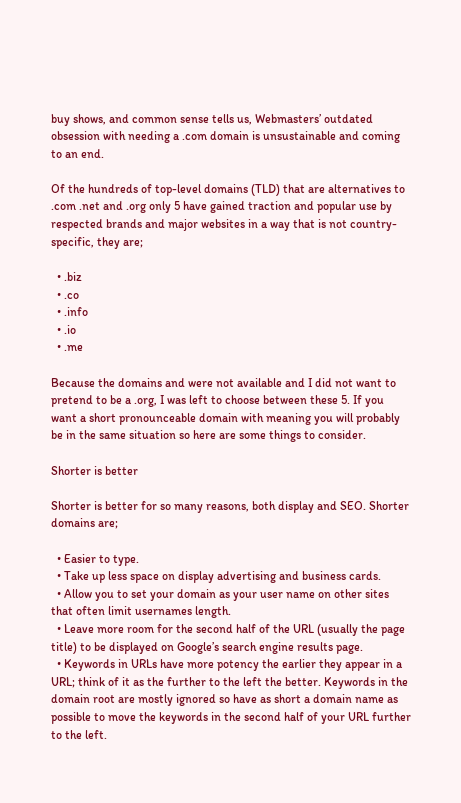buy shows, and common sense tells us, Webmasters’ outdated obsession with needing a .com domain is unsustainable and coming to an end.

Of the hundreds of top-level domains (TLD) that are alternatives to .com .net and .org only 5 have gained traction and popular use by respected brands and major websites in a way that is not country-specific, they are;

  • .biz
  • .co
  • .info
  • .io
  • .me

Because the domains and were not available and I did not want to pretend to be a .org, I was left to choose between these 5. If you want a short pronounceable domain with meaning you will probably be in the same situation so here are some things to consider.

Shorter is better

Shorter is better for so many reasons, both display and SEO. Shorter domains are;

  • Easier to type.
  • Take up less space on display advertising and business cards.
  • Allow you to set your domain as your user name on other sites that often limit usernames length.
  • Leave more room for the second half of the URL (usually the page title) to be displayed on Google’s search engine results page.
  • Keywords in URLs have more potency the earlier they appear in a URL; think of it as the further to the left the better. Keywords in the domain root are mostly ignored so have as short a domain name as possible to move the keywords in the second half of your URL further to the left.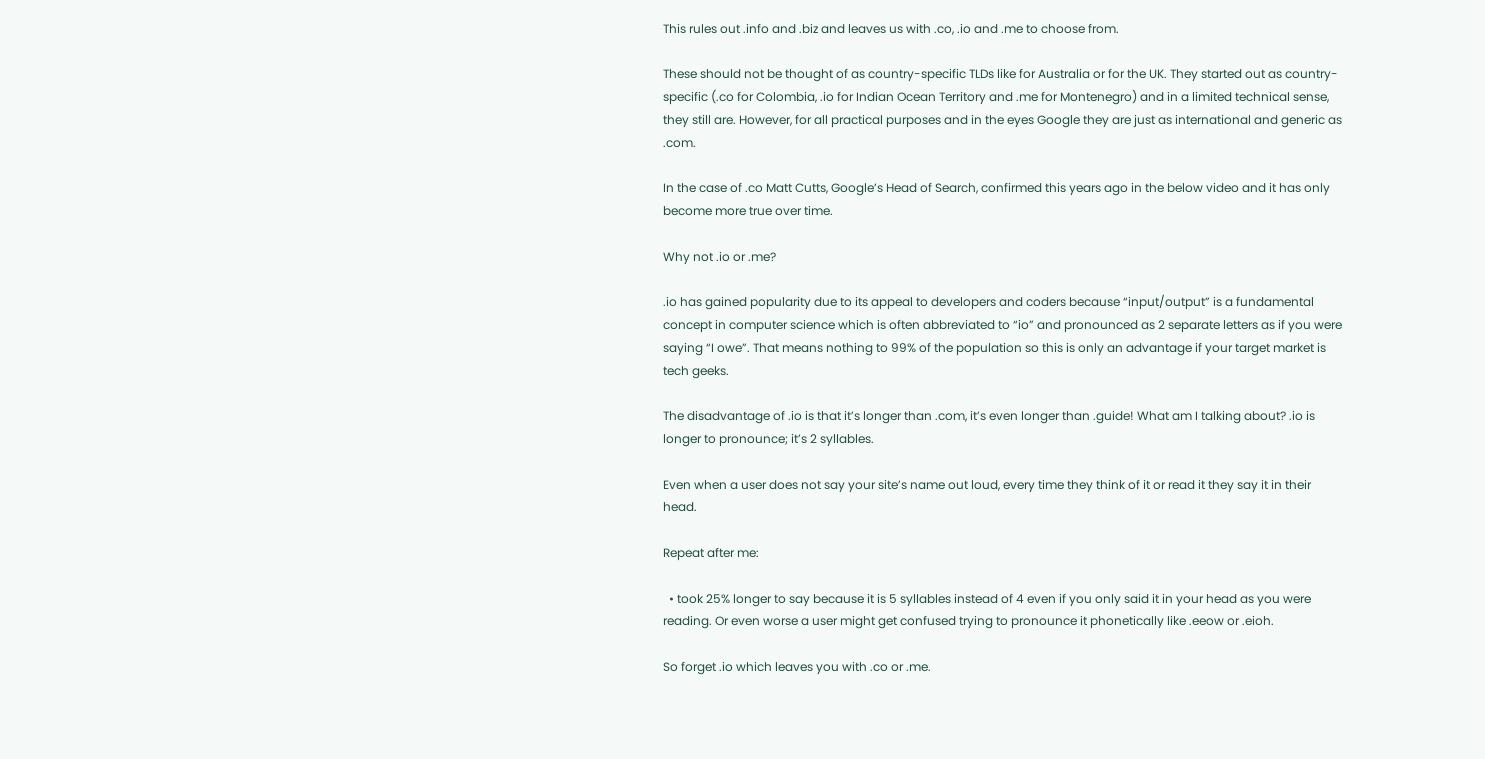This rules out .info and .biz and leaves us with .co, .io and .me to choose from.

These should not be thought of as country-specific TLDs like for Australia or for the UK. They started out as country-specific (.co for Colombia, .io for Indian Ocean Territory and .me for Montenegro) and in a limited technical sense, they still are. However, for all practical purposes and in the eyes Google they are just as international and generic as .com.

In the case of .co Matt Cutts, Google’s Head of Search, confirmed this years ago in the below video and it has only become more true over time.

Why not .io or .me?

.io has gained popularity due to its appeal to developers and coders because “input/output” is a fundamental concept in computer science which is often abbreviated to “io” and pronounced as 2 separate letters as if you were saying “I owe”. That means nothing to 99% of the population so this is only an advantage if your target market is tech geeks.

The disadvantage of .io is that it’s longer than .com, it’s even longer than .guide! What am I talking about? .io is longer to pronounce; it’s 2 syllables.

Even when a user does not say your site’s name out loud, every time they think of it or read it they say it in their head.

Repeat after me:

  • took 25% longer to say because it is 5 syllables instead of 4 even if you only said it in your head as you were reading. Or even worse a user might get confused trying to pronounce it phonetically like .eeow or .eioh.

So forget .io which leaves you with .co or .me.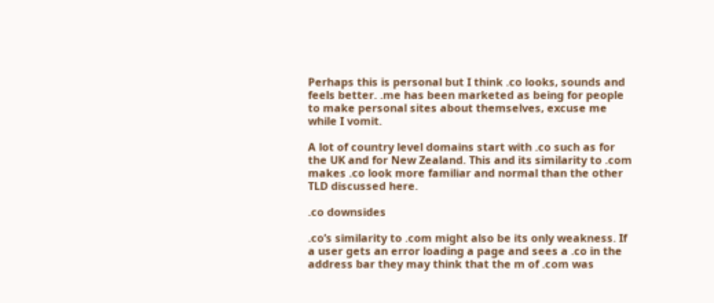Perhaps this is personal but I think .co looks, sounds and feels better. .me has been marketed as being for people to make personal sites about themselves, excuse me while I vomit.

A lot of country level domains start with .co such as for the UK and for New Zealand. This and its similarity to .com makes .co look more familiar and normal than the other TLD discussed here.

.co downsides

.co’s similarity to .com might also be its only weakness. If a user gets an error loading a page and sees a .co in the address bar they may think that the m of .com was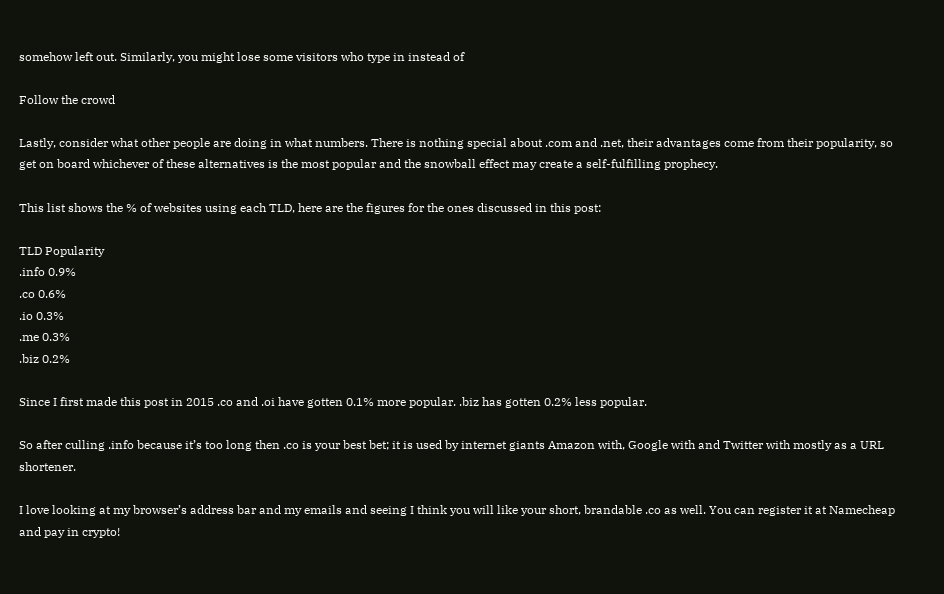somehow left out. Similarly, you might lose some visitors who type in instead of

Follow the crowd

Lastly, consider what other people are doing in what numbers. There is nothing special about .com and .net, their advantages come from their popularity, so get on board whichever of these alternatives is the most popular and the snowball effect may create a self-fulfilling prophecy.

This list shows the % of websites using each TLD, here are the figures for the ones discussed in this post:

TLD Popularity
.info 0.9%
.co 0.6%
.io 0.3%
.me 0.3%
.biz 0.2%

Since I first made this post in 2015 .co and .oi have gotten 0.1% more popular. .biz has gotten 0.2% less popular.

So after culling .info because it’s too long then .co is your best bet; it is used by internet giants Amazon with, Google with and Twitter with mostly as a URL shortener.

I love looking at my browser’s address bar and my emails and seeing I think you will like your short, brandable .co as well. You can register it at Namecheap and pay in crypto!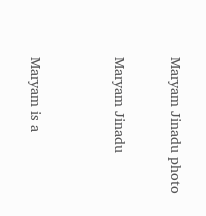Maryam Jinadu photo

Maryam Jinadu


Maryam is a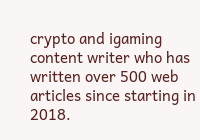crypto and igaming content writer who has written over 500 web articles since starting in 2018.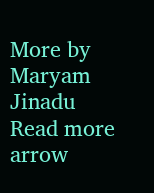More by Maryam Jinadu Read more arrow